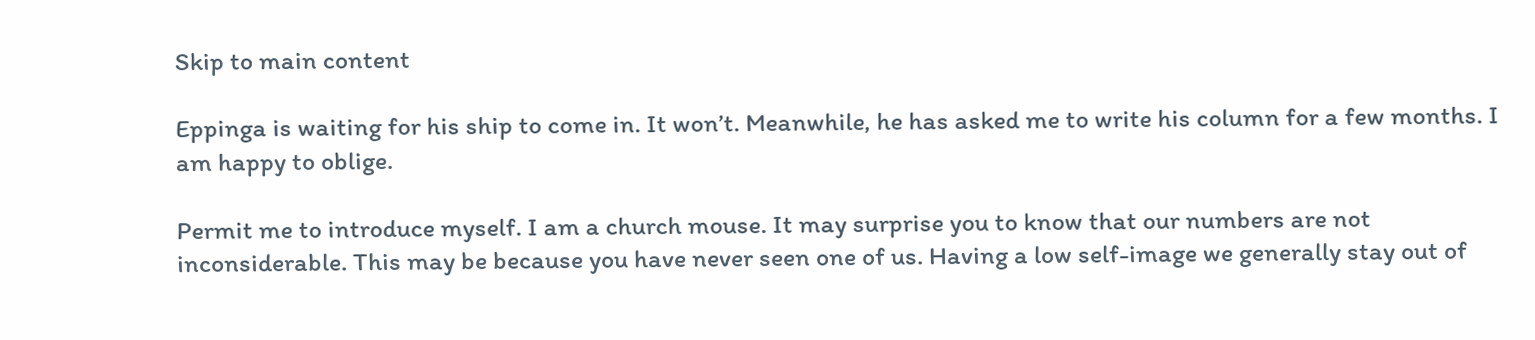Skip to main content

Eppinga is waiting for his ship to come in. It won’t. Meanwhile, he has asked me to write his column for a few months. I am happy to oblige.

Permit me to introduce myself. I am a church mouse. It may surprise you to know that our numbers are not inconsiderable. This may be because you have never seen one of us. Having a low self-image we generally stay out of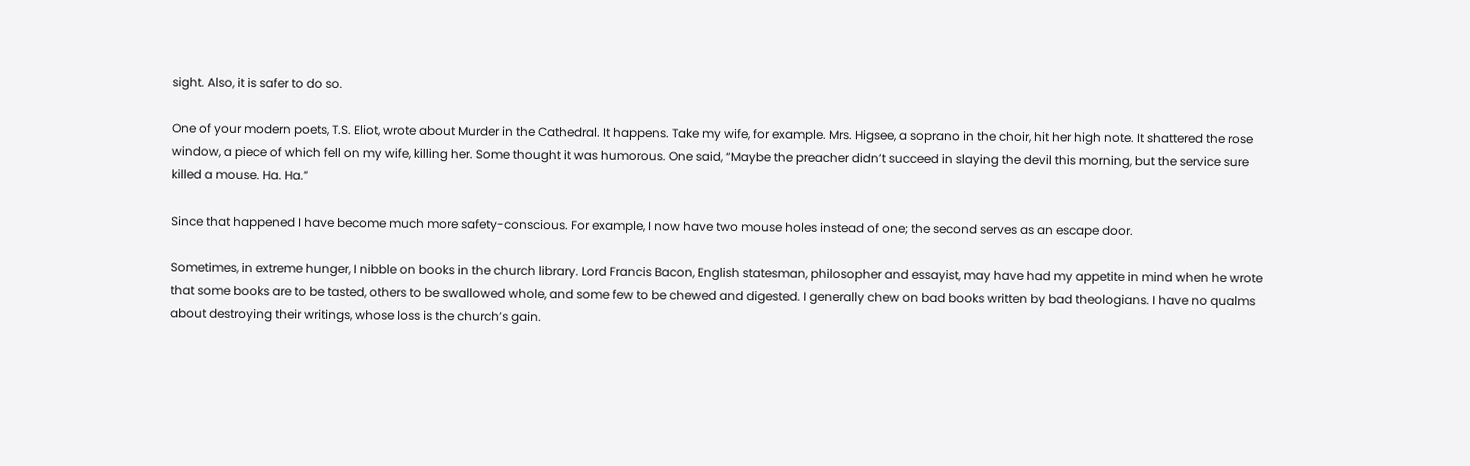sight. Also, it is safer to do so.

One of your modern poets, T.S. Eliot, wrote about Murder in the Cathedral. It happens. Take my wife, for example. Mrs. Higsee, a soprano in the choir, hit her high note. It shattered the rose window, a piece of which fell on my wife, killing her. Some thought it was humorous. One said, “Maybe the preacher didn’t succeed in slaying the devil this morning, but the service sure killed a mouse. Ha. Ha.”

Since that happened I have become much more safety-conscious. For example, I now have two mouse holes instead of one; the second serves as an escape door.

Sometimes, in extreme hunger, I nibble on books in the church library. Lord Francis Bacon, English statesman, philosopher and essayist, may have had my appetite in mind when he wrote that some books are to be tasted, others to be swallowed whole, and some few to be chewed and digested. I generally chew on bad books written by bad theologians. I have no qualms about destroying their writings, whose loss is the church’s gain.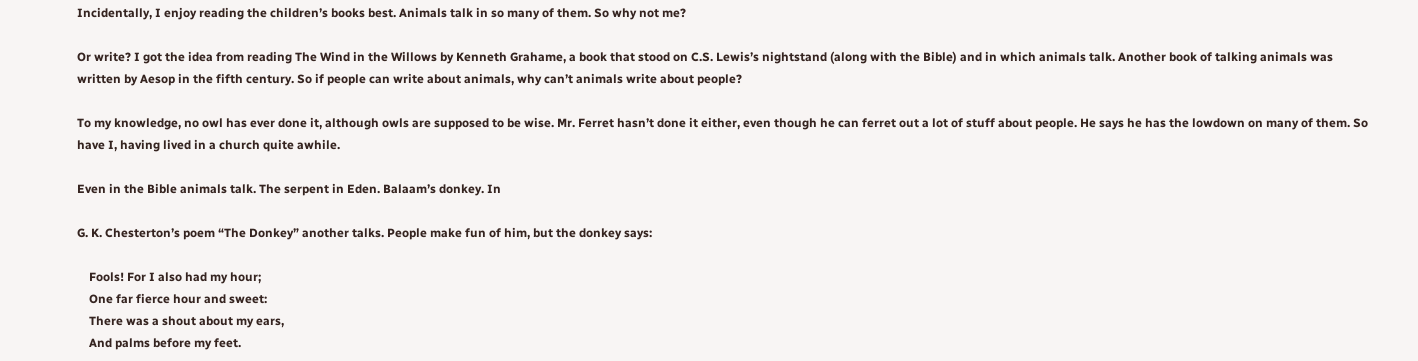Incidentally, I enjoy reading the children’s books best. Animals talk in so many of them. So why not me?

Or write? I got the idea from reading The Wind in the Willows by Kenneth Grahame, a book that stood on C.S. Lewis’s nightstand (along with the Bible) and in which animals talk. Another book of talking animals was written by Aesop in the fifth century. So if people can write about animals, why can’t animals write about people?

To my knowledge, no owl has ever done it, although owls are supposed to be wise. Mr. Ferret hasn’t done it either, even though he can ferret out a lot of stuff about people. He says he has the lowdown on many of them. So have I, having lived in a church quite awhile.

Even in the Bible animals talk. The serpent in Eden. Balaam’s donkey. In

G. K. Chesterton’s poem “The Donkey” another talks. People make fun of him, but the donkey says:

    Fools! For I also had my hour;
    One far fierce hour and sweet:
    There was a shout about my ears,
    And palms before my feet.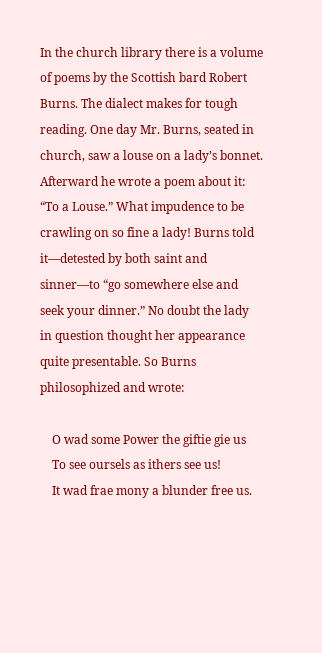In the church library there is a volume of poems by the Scottish bard Robert Burns. The dialect makes for tough reading. One day Mr. Burns, seated in church, saw a louse on a lady’s bonnet. Afterward he wrote a poem about it: “To a Louse.” What impudence to be crawling on so fine a lady! Burns told it—detested by both saint and sinner—to “go somewhere else and seek your dinner.” No doubt the lady in question thought her appearance quite presentable. So Burns philosophized and wrote:

    O wad some Power the giftie gie us
    To see oursels as ithers see us!
    It wad frae mony a blunder free us.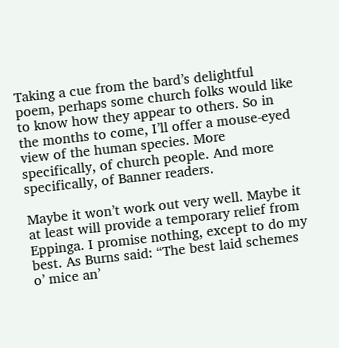Taking a cue from the bard’s delightful poem, perhaps some church folks would like to know how they appear to others. So in the months to come, I’ll offer a mouse-eyed view of the human species. More specifically, of church people. And more specifically, of Banner readers.

Maybe it won’t work out very well. Maybe it at least will provide a temporary relief from Eppinga. I promise nothing, except to do my best. As Burns said: “The best laid schemes o’ mice an’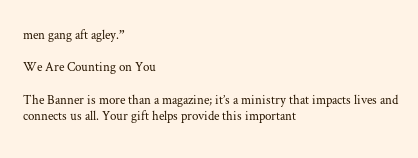men gang aft agley.”

We Are Counting on You

The Banner is more than a magazine; it’s a ministry that impacts lives and connects us all. Your gift helps provide this important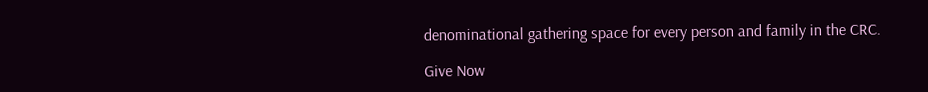denominational gathering space for every person and family in the CRC.

Give Now